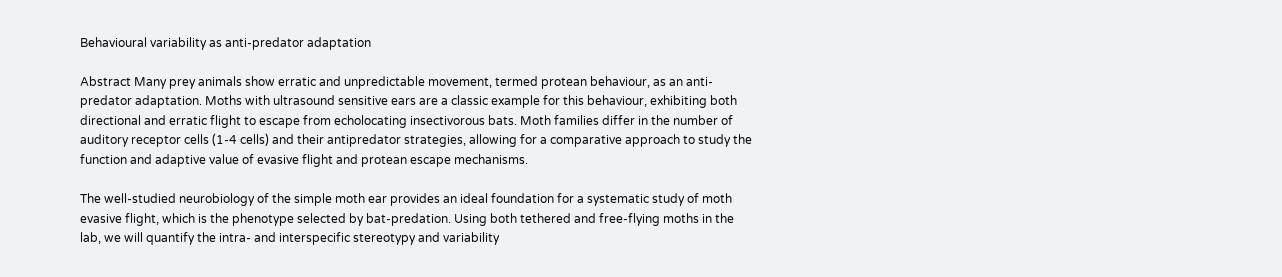Behavioural variability as anti-predator adaptation

Abstract Many prey animals show erratic and unpredictable movement, termed protean behaviour, as an anti-predator adaptation. Moths with ultrasound sensitive ears are a classic example for this behaviour, exhibiting both directional and erratic flight to escape from echolocating insectivorous bats. Moth families differ in the number of auditory receptor cells (1-4 cells) and their antipredator strategies, allowing for a comparative approach to study the function and adaptive value of evasive flight and protean escape mechanisms.

The well-studied neurobiology of the simple moth ear provides an ideal foundation for a systematic study of moth evasive flight, which is the phenotype selected by bat-predation. Using both tethered and free-flying moths in the lab, we will quantify the intra- and interspecific stereotypy and variability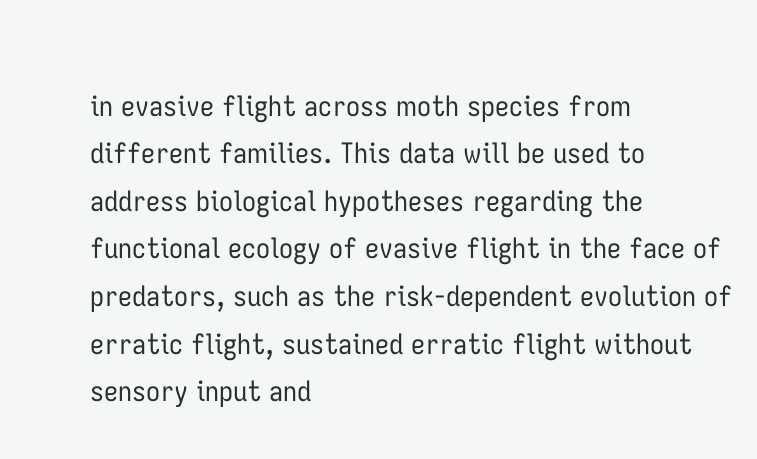in evasive flight across moth species from different families. This data will be used to address biological hypotheses regarding the functional ecology of evasive flight in the face of predators, such as the risk-dependent evolution of erratic flight, sustained erratic flight without sensory input and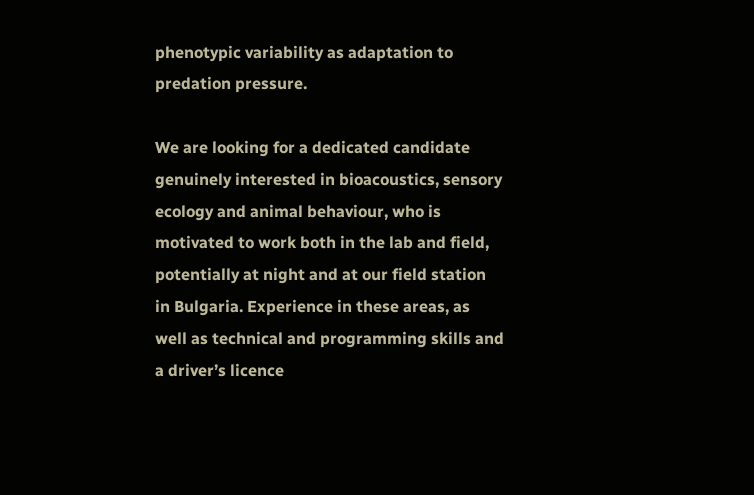phenotypic variability as adaptation to predation pressure.

We are looking for a dedicated candidate genuinely interested in bioacoustics, sensory ecology and animal behaviour, who is motivated to work both in the lab and field, potentially at night and at our field station in Bulgaria. Experience in these areas, as well as technical and programming skills and a driver’s licence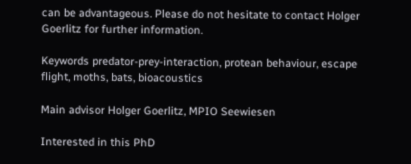can be advantageous. Please do not hesitate to contact Holger Goerlitz for further information.

Keywords predator-prey-interaction, protean behaviour, escape flight, moths, bats, bioacoustics

Main advisor Holger Goerlitz, MPIO Seewiesen

Interested in this PhD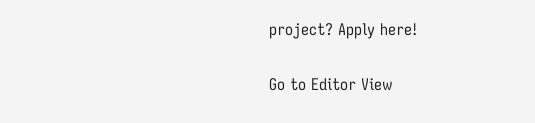project? Apply here!

Go to Editor View